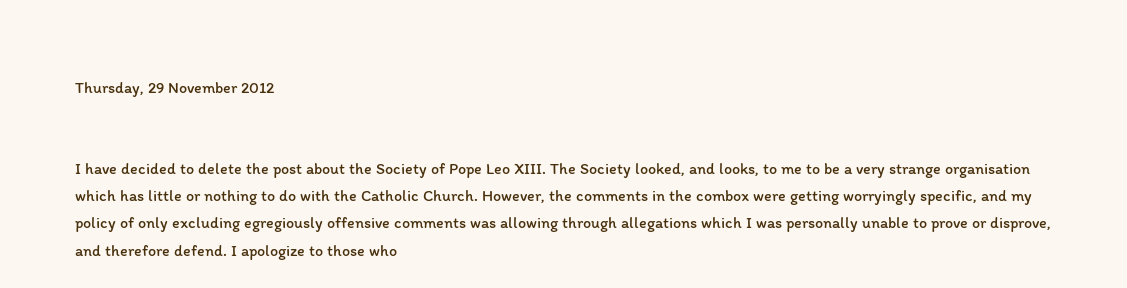Thursday, 29 November 2012


I have decided to delete the post about the Society of Pope Leo XIII. The Society looked, and looks, to me to be a very strange organisation which has little or nothing to do with the Catholic Church. However, the comments in the combox were getting worryingly specific, and my policy of only excluding egregiously offensive comments was allowing through allegations which I was personally unable to prove or disprove, and therefore defend. I apologize to those who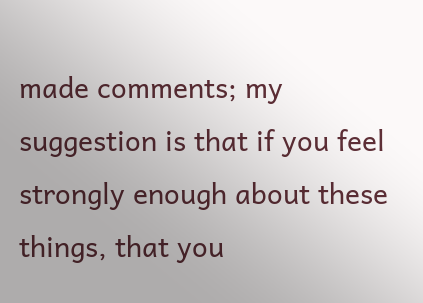made comments; my suggestion is that if you feel strongly enough about these things, that you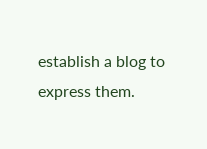establish a blog to express them.